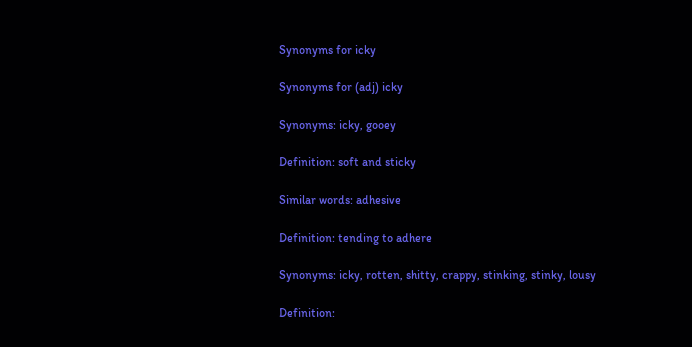Synonyms for icky

Synonyms for (adj) icky

Synonyms: icky, gooey

Definition: soft and sticky

Similar words: adhesive

Definition: tending to adhere

Synonyms: icky, rotten, shitty, crappy, stinking, stinky, lousy

Definition: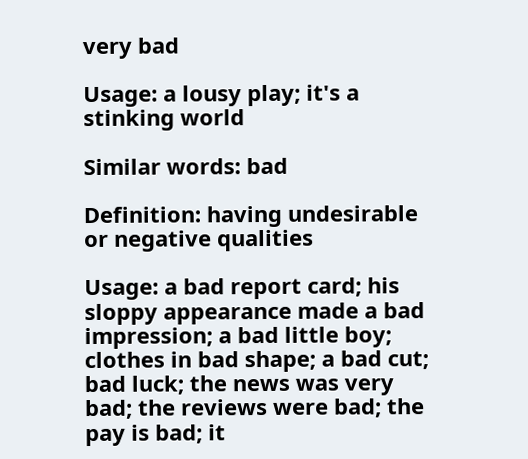very bad

Usage: a lousy play; it's a stinking world

Similar words: bad

Definition: having undesirable or negative qualities

Usage: a bad report card; his sloppy appearance made a bad impression; a bad little boy; clothes in bad shape; a bad cut; bad luck; the news was very bad; the reviews were bad; the pay is bad; it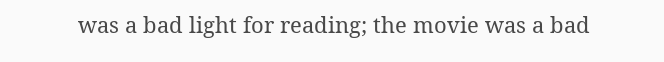was a bad light for reading; the movie was a bad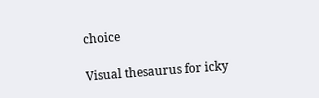choice

Visual thesaurus for icky